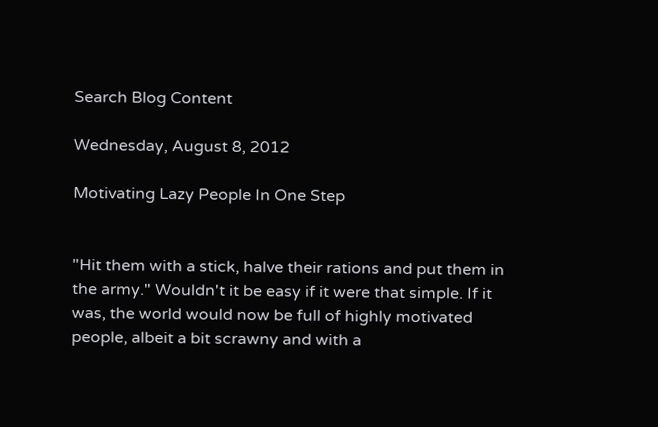Search Blog Content

Wednesday, August 8, 2012

Motivating Lazy People In One Step


"Hit them with a stick, halve their rations and put them in the army." Wouldn't it be easy if it were that simple. If it was, the world would now be full of highly motivated people, albeit a bit scrawny and with a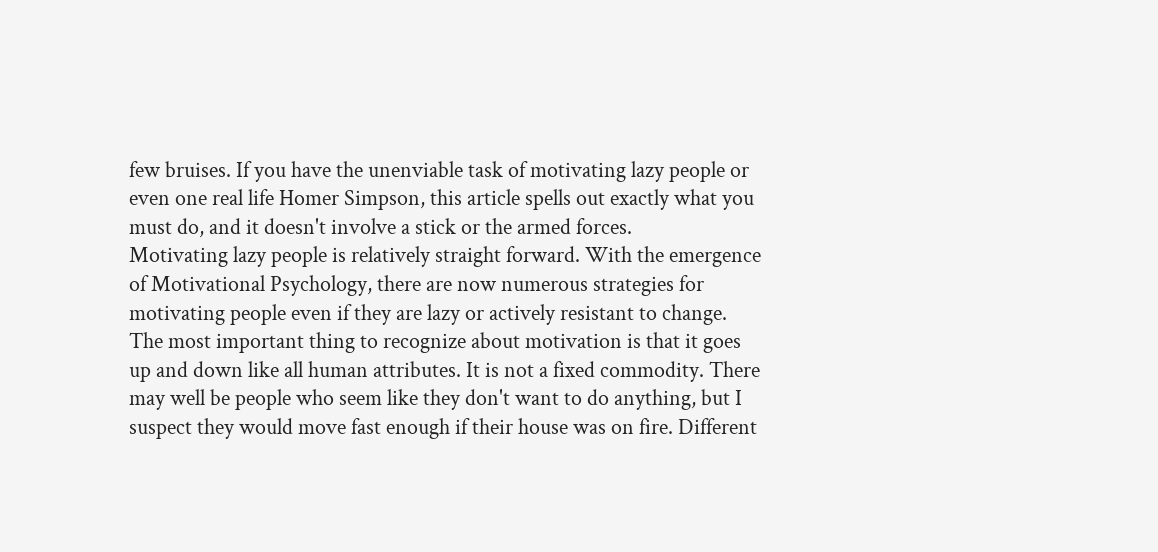few bruises. If you have the unenviable task of motivating lazy people or even one real life Homer Simpson, this article spells out exactly what you must do, and it doesn't involve a stick or the armed forces.
Motivating lazy people is relatively straight forward. With the emergence of Motivational Psychology, there are now numerous strategies for motivating people even if they are lazy or actively resistant to change.
The most important thing to recognize about motivation is that it goes up and down like all human attributes. It is not a fixed commodity. There may well be people who seem like they don't want to do anything, but I suspect they would move fast enough if their house was on fire. Different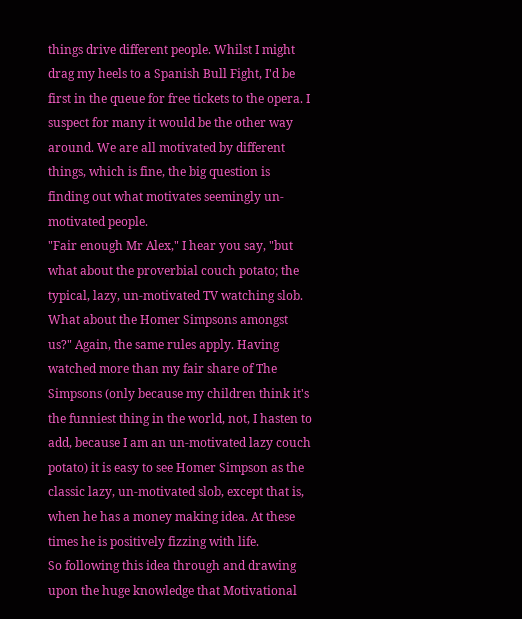things drive different people. Whilst I might drag my heels to a Spanish Bull Fight, I'd be first in the queue for free tickets to the opera. I suspect for many it would be the other way around. We are all motivated by different things, which is fine, the big question is finding out what motivates seemingly un-motivated people.
"Fair enough Mr Alex," I hear you say, "but what about the proverbial couch potato; the typical, lazy, un-motivated TV watching slob. What about the Homer Simpsons amongst us?" Again, the same rules apply. Having watched more than my fair share of The Simpsons (only because my children think it's the funniest thing in the world, not, I hasten to add, because I am an un-motivated lazy couch potato) it is easy to see Homer Simpson as the classic lazy, un-motivated slob, except that is, when he has a money making idea. At these times he is positively fizzing with life.
So following this idea through and drawing upon the huge knowledge that Motivational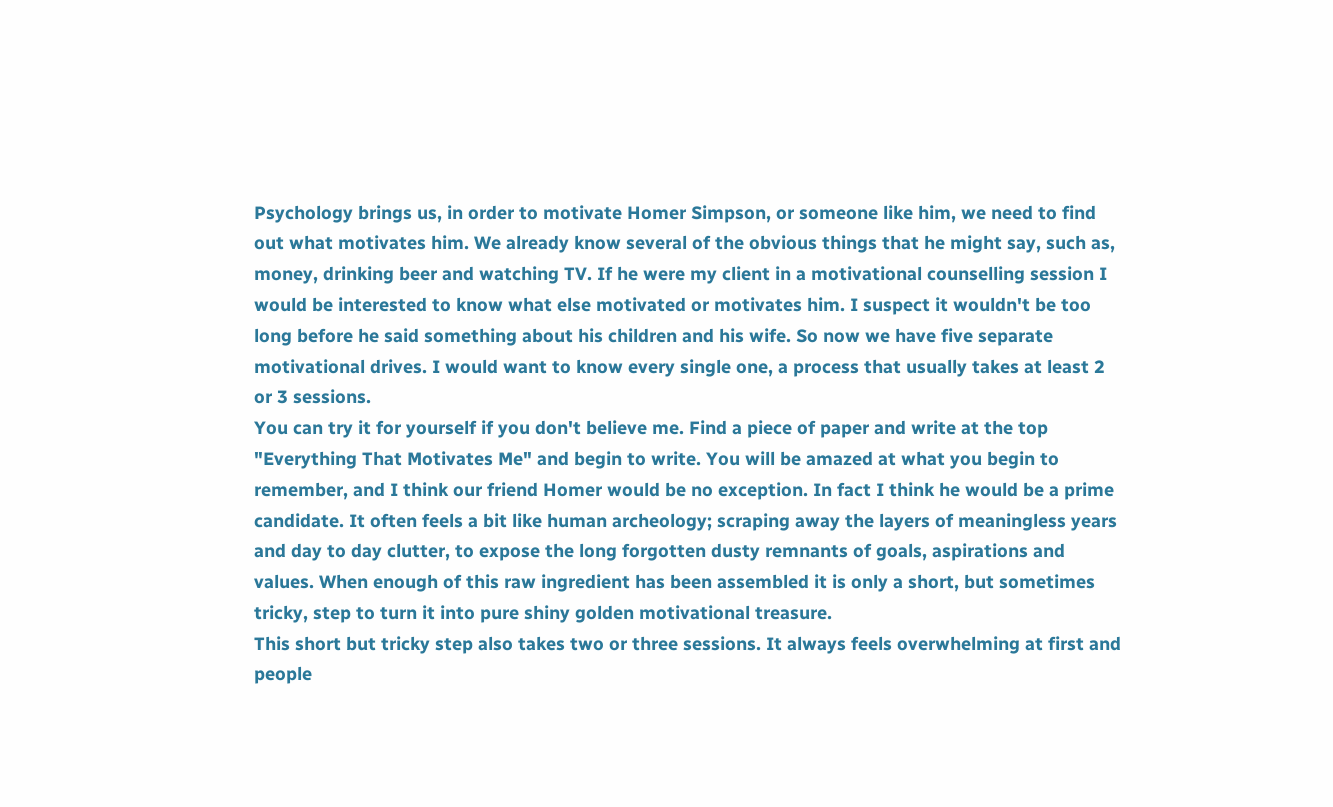Psychology brings us, in order to motivate Homer Simpson, or someone like him, we need to find out what motivates him. We already know several of the obvious things that he might say, such as, money, drinking beer and watching TV. If he were my client in a motivational counselling session I would be interested to know what else motivated or motivates him. I suspect it wouldn't be too long before he said something about his children and his wife. So now we have five separate motivational drives. I would want to know every single one, a process that usually takes at least 2 or 3 sessions.
You can try it for yourself if you don't believe me. Find a piece of paper and write at the top "Everything That Motivates Me" and begin to write. You will be amazed at what you begin to remember, and I think our friend Homer would be no exception. In fact I think he would be a prime candidate. It often feels a bit like human archeology; scraping away the layers of meaningless years and day to day clutter, to expose the long forgotten dusty remnants of goals, aspirations and values. When enough of this raw ingredient has been assembled it is only a short, but sometimes tricky, step to turn it into pure shiny golden motivational treasure.
This short but tricky step also takes two or three sessions. It always feels overwhelming at first and people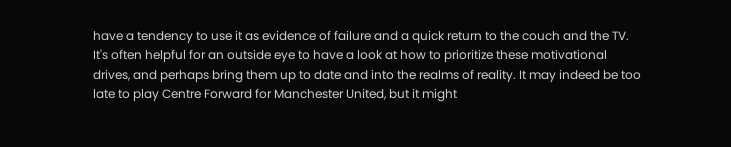have a tendency to use it as evidence of failure and a quick return to the couch and the TV. It's often helpful for an outside eye to have a look at how to prioritize these motivational drives, and perhaps bring them up to date and into the realms of reality. It may indeed be too late to play Centre Forward for Manchester United, but it might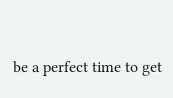be a perfect time to get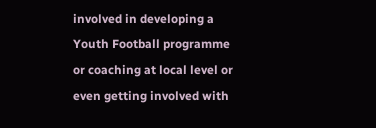involved in developing a Youth Football programme or coaching at local level or even getting involved with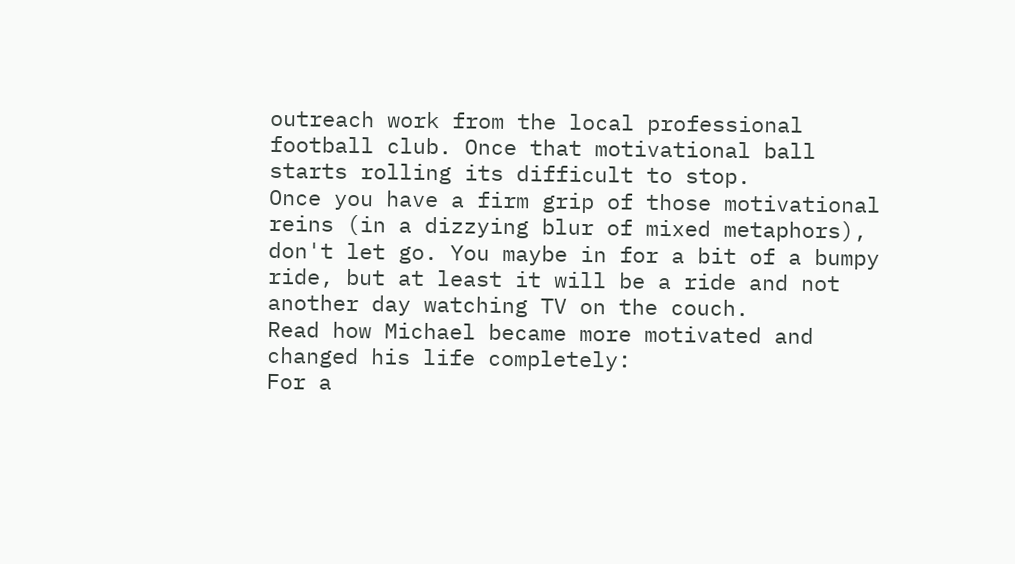outreach work from the local professional football club. Once that motivational ball starts rolling its difficult to stop.
Once you have a firm grip of those motivational reins (in a dizzying blur of mixed metaphors), don't let go. You maybe in for a bit of a bumpy ride, but at least it will be a ride and not another day watching TV on the couch.
Read how Michael became more motivated and changed his life completely:
For a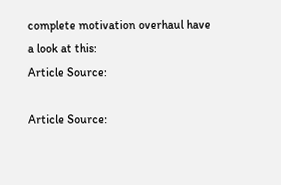complete motivation overhaul have a look at this:
Article Source:

Article Source: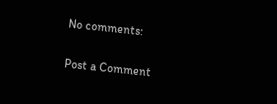No comments:

Post a Comment